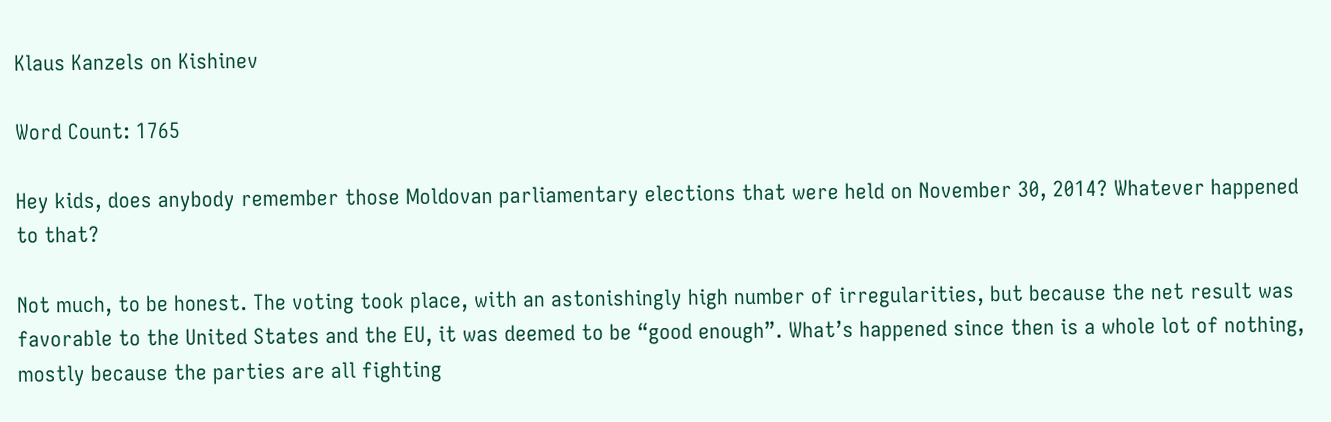Klaus Kanzels on Kishinev

Word Count: 1765

Hey kids, does anybody remember those Moldovan parliamentary elections that were held on November 30, 2014? Whatever happened to that?

Not much, to be honest. The voting took place, with an astonishingly high number of irregularities, but because the net result was favorable to the United States and the EU, it was deemed to be “good enough”. What’s happened since then is a whole lot of nothing, mostly because the parties are all fighting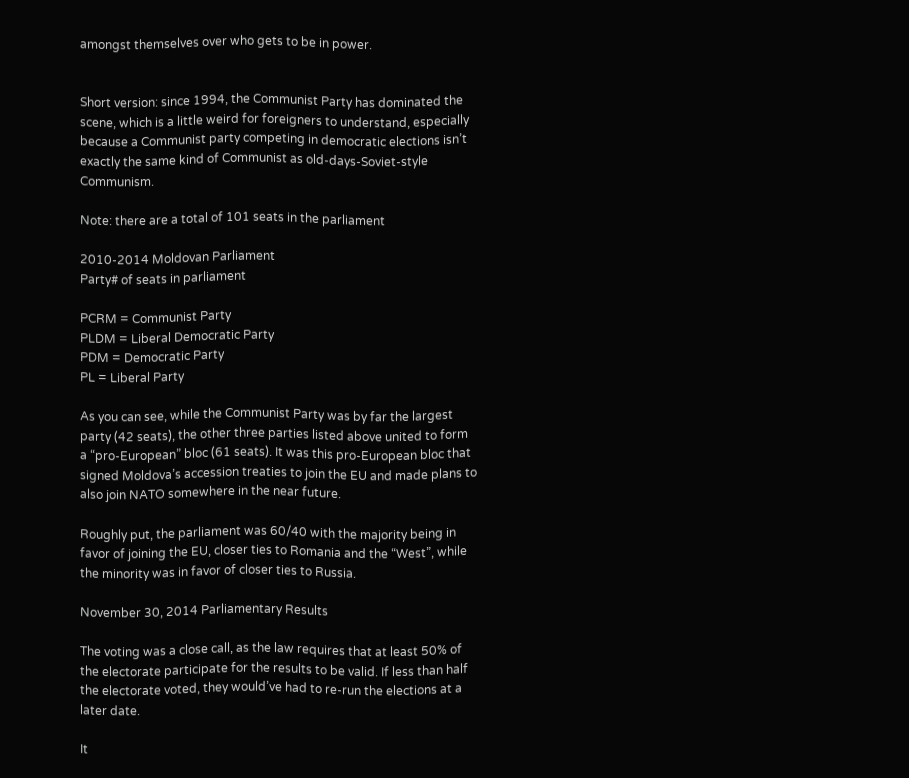amongst themselves over who gets to be in power.


Short version: since 1994, the Communist Party has dominated the scene, which is a little weird for foreigners to understand, especially because a Communist party competing in democratic elections isn’t exactly the same kind of Communist as old-days-Soviet-style Communism.

Note: there are a total of 101 seats in the parliament

2010-2014 Moldovan Parliament
Party# of seats in parliament

PCRM = Communist Party
PLDM = Liberal Democratic Party
PDM = Democratic Party
PL = Liberal Party

As you can see, while the Communist Party was by far the largest party (42 seats), the other three parties listed above united to form a “pro-European” bloc (61 seats). It was this pro-European bloc that signed Moldova’s accession treaties to join the EU and made plans to also join NATO somewhere in the near future.

Roughly put, the parliament was 60/40 with the majority being in favor of joining the EU, closer ties to Romania and the “West”, while the minority was in favor of closer ties to Russia.

November 30, 2014 Parliamentary Results

The voting was a close call, as the law requires that at least 50% of the electorate participate for the results to be valid. If less than half the electorate voted, they would’ve had to re-run the elections at a later date.

It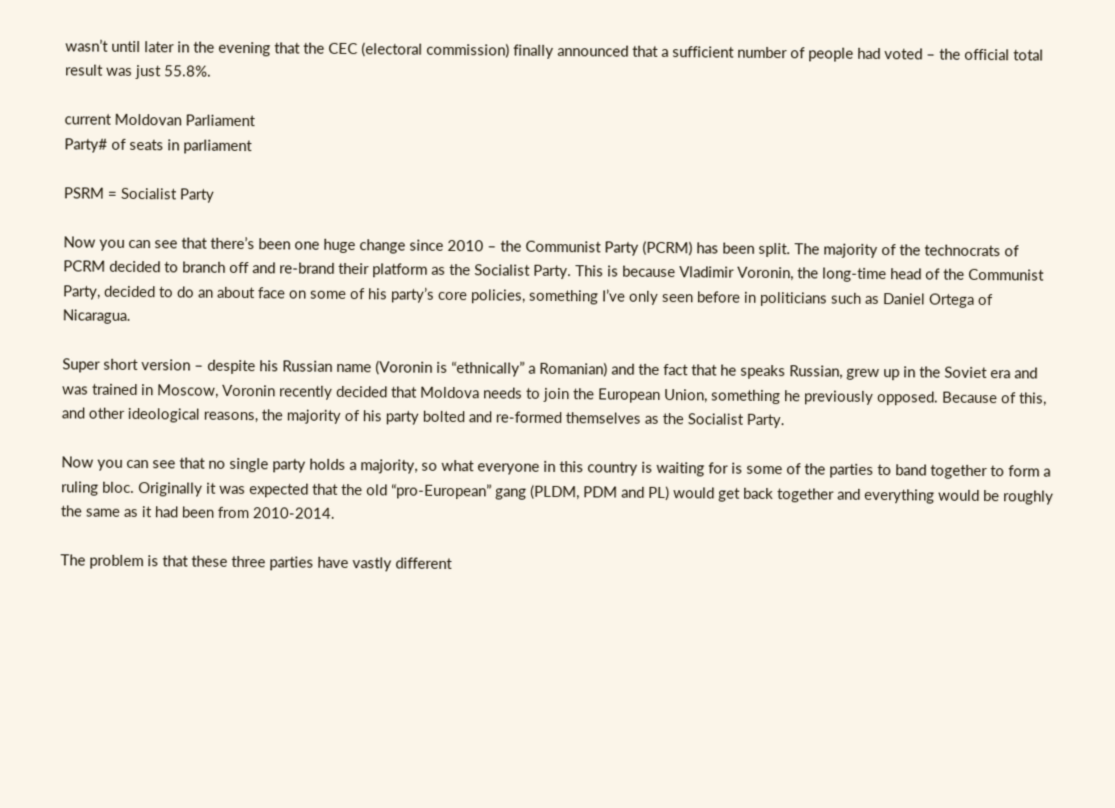wasn’t until later in the evening that the CEC (electoral commission) finally announced that a sufficient number of people had voted – the official total result was just 55.8%.

current Moldovan Parliament
Party# of seats in parliament

PSRM = Socialist Party

Now you can see that there’s been one huge change since 2010 – the Communist Party (PCRM) has been split. The majority of the technocrats of PCRM decided to branch off and re-brand their platform as the Socialist Party. This is because Vladimir Voronin, the long-time head of the Communist Party, decided to do an about face on some of his party’s core policies, something I’ve only seen before in politicians such as Daniel Ortega of Nicaragua.

Super short version – despite his Russian name (Voronin is “ethnically” a Romanian) and the fact that he speaks Russian, grew up in the Soviet era and was trained in Moscow, Voronin recently decided that Moldova needs to join the European Union, something he previously opposed. Because of this, and other ideological reasons, the majority of his party bolted and re-formed themselves as the Socialist Party.

Now you can see that no single party holds a majority, so what everyone in this country is waiting for is some of the parties to band together to form a ruling bloc. Originally it was expected that the old “pro-European” gang (PLDM, PDM and PL) would get back together and everything would be roughly the same as it had been from 2010-2014.

The problem is that these three parties have vastly different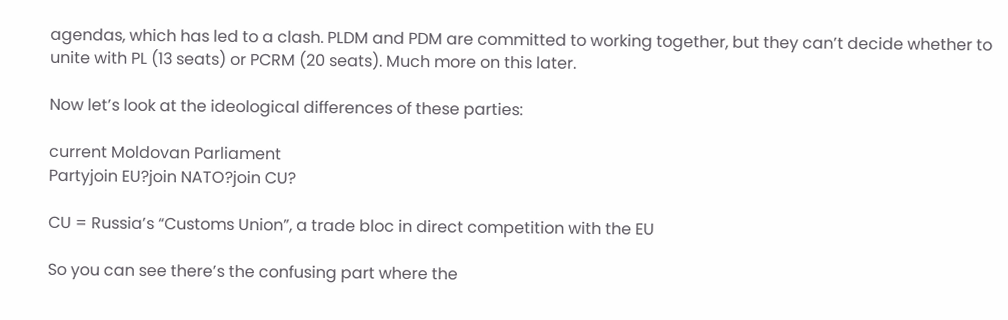agendas, which has led to a clash. PLDM and PDM are committed to working together, but they can’t decide whether to unite with PL (13 seats) or PCRM (20 seats). Much more on this later.

Now let’s look at the ideological differences of these parties:

current Moldovan Parliament
Partyjoin EU?join NATO?join CU?

CU = Russia’s “Customs Union”, a trade bloc in direct competition with the EU

So you can see there’s the confusing part where the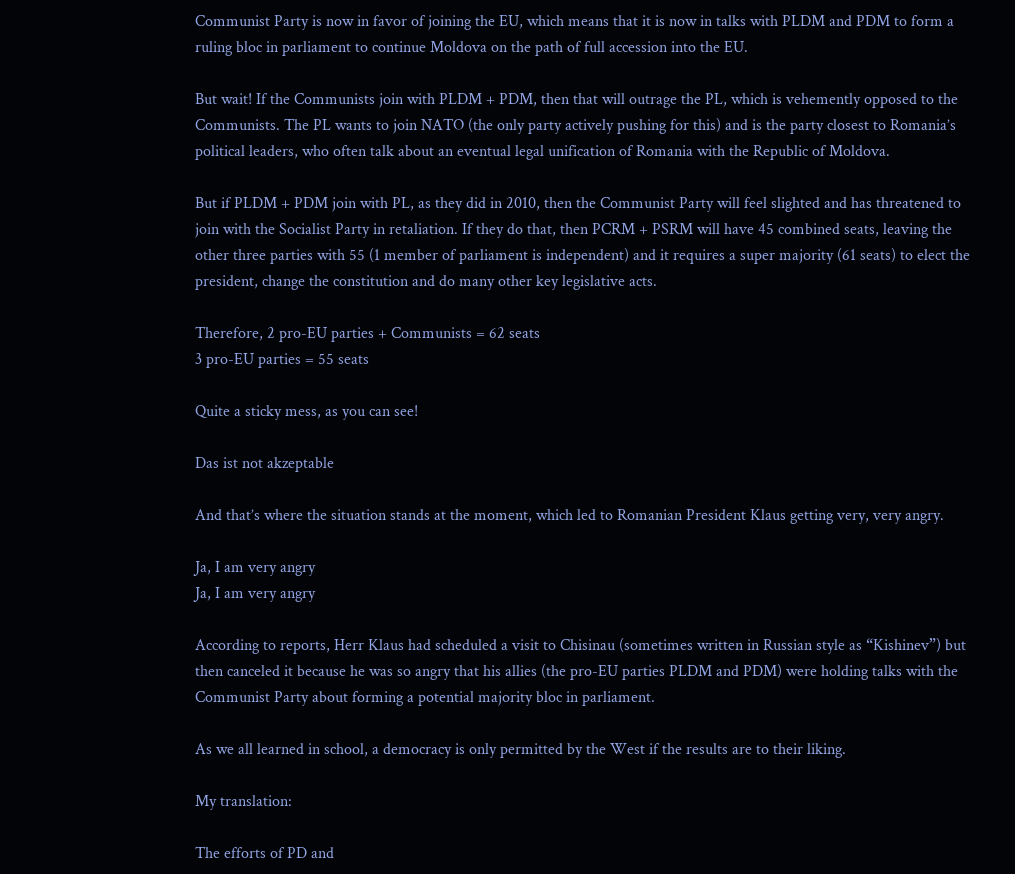Communist Party is now in favor of joining the EU, which means that it is now in talks with PLDM and PDM to form a ruling bloc in parliament to continue Moldova on the path of full accession into the EU.

But wait! If the Communists join with PLDM + PDM, then that will outrage the PL, which is vehemently opposed to the Communists. The PL wants to join NATO (the only party actively pushing for this) and is the party closest to Romania’s political leaders, who often talk about an eventual legal unification of Romania with the Republic of Moldova.

But if PLDM + PDM join with PL, as they did in 2010, then the Communist Party will feel slighted and has threatened to join with the Socialist Party in retaliation. If they do that, then PCRM + PSRM will have 45 combined seats, leaving the other three parties with 55 (1 member of parliament is independent) and it requires a super majority (61 seats) to elect the president, change the constitution and do many other key legislative acts.

Therefore, 2 pro-EU parties + Communists = 62 seats
3 pro-EU parties = 55 seats

Quite a sticky mess, as you can see!

Das ist not akzeptable

And that’s where the situation stands at the moment, which led to Romanian President Klaus getting very, very angry.

Ja, I am very angry
Ja, I am very angry

According to reports, Herr Klaus had scheduled a visit to Chisinau (sometimes written in Russian style as “Kishinev”) but then canceled it because he was so angry that his allies (the pro-EU parties PLDM and PDM) were holding talks with the Communist Party about forming a potential majority bloc in parliament.

As we all learned in school, a democracy is only permitted by the West if the results are to their liking.

My translation:

The efforts of PD and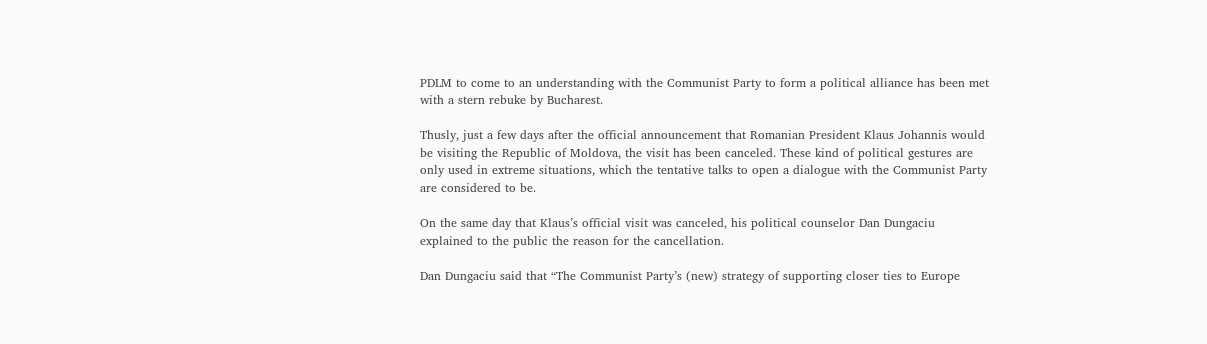PDLM to come to an understanding with the Communist Party to form a political alliance has been met with a stern rebuke by Bucharest.

Thusly, just a few days after the official announcement that Romanian President Klaus Johannis would be visiting the Republic of Moldova, the visit has been canceled. These kind of political gestures are only used in extreme situations, which the tentative talks to open a dialogue with the Communist Party are considered to be.

On the same day that Klaus’s official visit was canceled, his political counselor Dan Dungaciu explained to the public the reason for the cancellation.

Dan Dungaciu said that “The Communist Party’s (new) strategy of supporting closer ties to Europe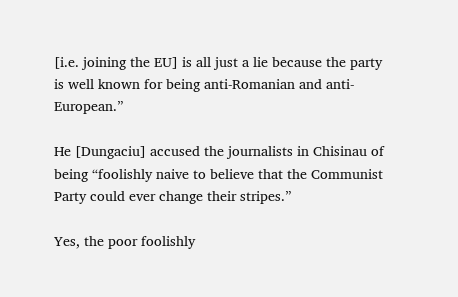[i.e. joining the EU] is all just a lie because the party is well known for being anti-Romanian and anti-European.”

He [Dungaciu] accused the journalists in Chisinau of being “foolishly naive to believe that the Communist Party could ever change their stripes.”

Yes, the poor foolishly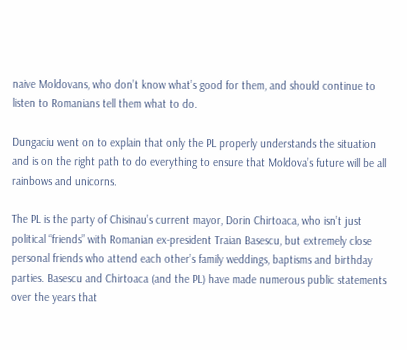naive Moldovans, who don’t know what’s good for them, and should continue to listen to Romanians tell them what to do.

Dungaciu went on to explain that only the PL properly understands the situation and is on the right path to do everything to ensure that Moldova’s future will be all rainbows and unicorns.

The PL is the party of Chisinau’s current mayor, Dorin Chirtoaca, who isn’t just political “friends” with Romanian ex-president Traian Basescu, but extremely close personal friends who attend each other’s family weddings, baptisms and birthday parties. Basescu and Chirtoaca (and the PL) have made numerous public statements over the years that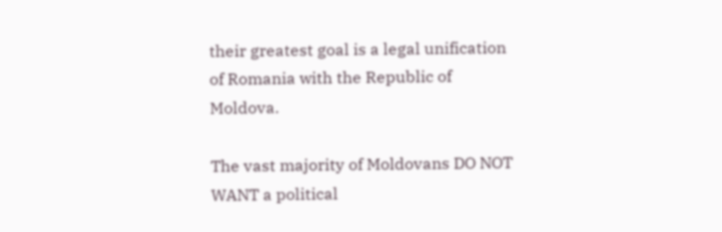their greatest goal is a legal unification of Romania with the Republic of Moldova.

The vast majority of Moldovans DO NOT WANT a political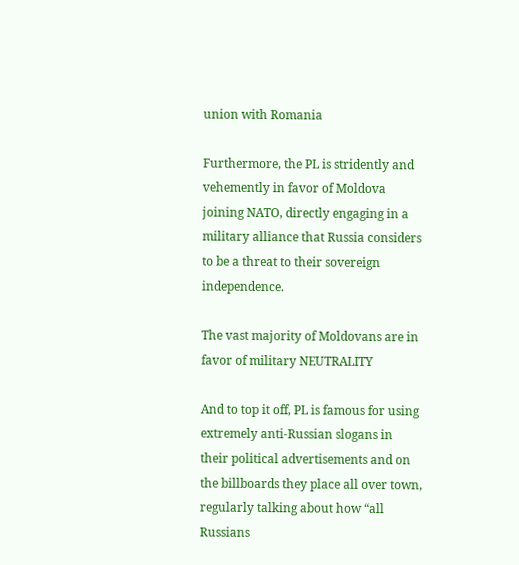union with Romania

Furthermore, the PL is stridently and vehemently in favor of Moldova joining NATO, directly engaging in a military alliance that Russia considers to be a threat to their sovereign independence.

The vast majority of Moldovans are in favor of military NEUTRALITY

And to top it off, PL is famous for using extremely anti-Russian slogans in their political advertisements and on the billboards they place all over town, regularly talking about how “all Russians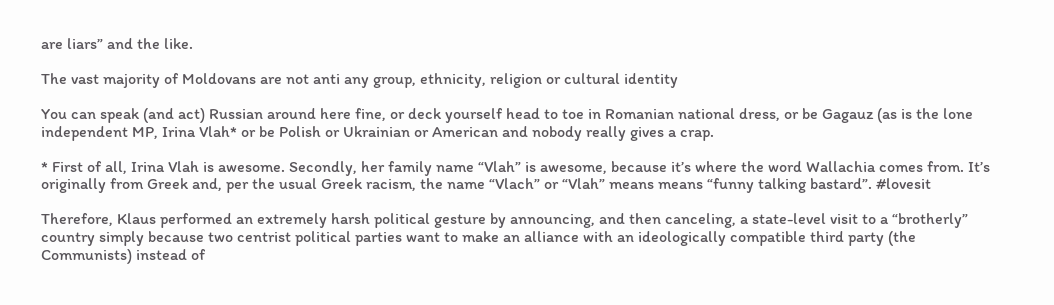are liars” and the like.

The vast majority of Moldovans are not anti any group, ethnicity, religion or cultural identity

You can speak (and act) Russian around here fine, or deck yourself head to toe in Romanian national dress, or be Gagauz (as is the lone independent MP, Irina Vlah* or be Polish or Ukrainian or American and nobody really gives a crap.

* First of all, Irina Vlah is awesome. Secondly, her family name “Vlah” is awesome, because it’s where the word Wallachia comes from. It’s originally from Greek and, per the usual Greek racism, the name “Vlach” or “Vlah” means means “funny talking bastard”. #lovesit

Therefore, Klaus performed an extremely harsh political gesture by announcing, and then canceling, a state-level visit to a “brotherly” country simply because two centrist political parties want to make an alliance with an ideologically compatible third party (the Communists) instead of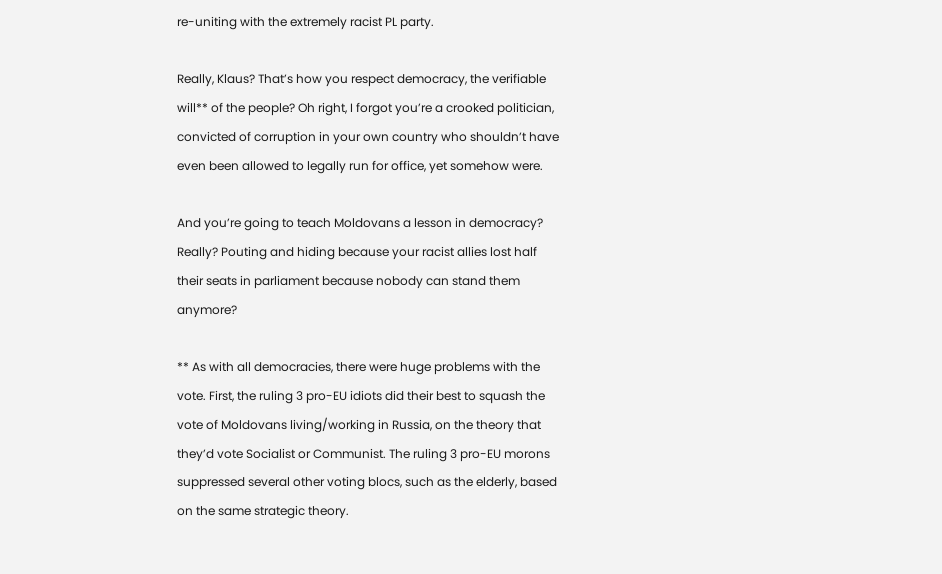re-uniting with the extremely racist PL party.

Really, Klaus? That’s how you respect democracy, the verifiable will** of the people? Oh right, I forgot you’re a crooked politician, convicted of corruption in your own country who shouldn’t have even been allowed to legally run for office, yet somehow were.

And you’re going to teach Moldovans a lesson in democracy? Really? Pouting and hiding because your racist allies lost half their seats in parliament because nobody can stand them anymore?

** As with all democracies, there were huge problems with the vote. First, the ruling 3 pro-EU idiots did their best to squash the vote of Moldovans living/working in Russia, on the theory that they’d vote Socialist or Communist. The ruling 3 pro-EU morons suppressed several other voting blocs, such as the elderly, based on the same strategic theory.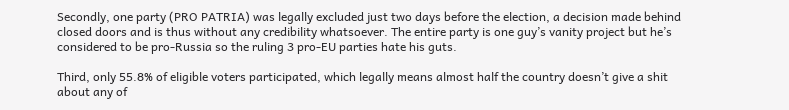Secondly, one party (PRO PATRIA) was legally excluded just two days before the election, a decision made behind closed doors and is thus without any credibility whatsoever. The entire party is one guy’s vanity project but he’s considered to be pro-Russia so the ruling 3 pro-EU parties hate his guts.

Third, only 55.8% of eligible voters participated, which legally means almost half the country doesn’t give a shit about any of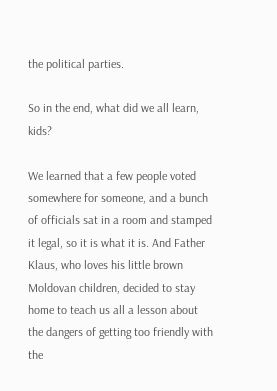the political parties.

So in the end, what did we all learn, kids?

We learned that a few people voted somewhere for someone, and a bunch of officials sat in a room and stamped it legal, so it is what it is. And Father Klaus, who loves his little brown Moldovan children, decided to stay home to teach us all a lesson about the dangers of getting too friendly with the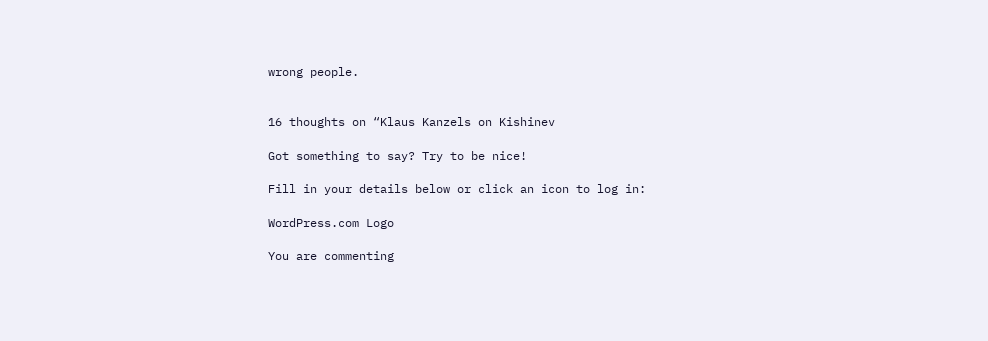wrong people.


16 thoughts on “Klaus Kanzels on Kishinev

Got something to say? Try to be nice!

Fill in your details below or click an icon to log in:

WordPress.com Logo

You are commenting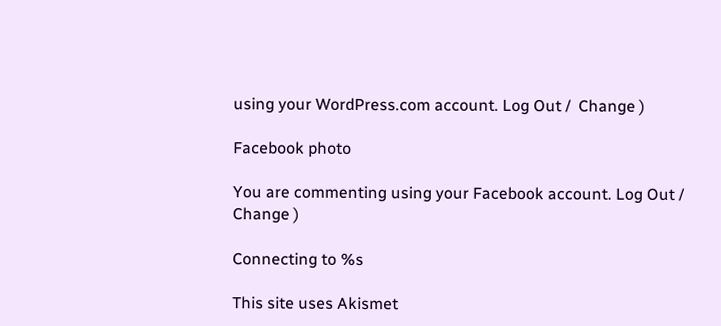using your WordPress.com account. Log Out /  Change )

Facebook photo

You are commenting using your Facebook account. Log Out /  Change )

Connecting to %s

This site uses Akismet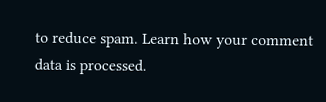to reduce spam. Learn how your comment data is processed.